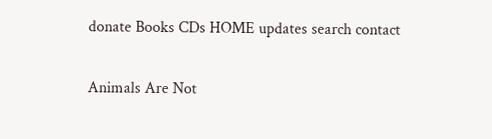donate Books CDs HOME updates search contact

Animals Are Not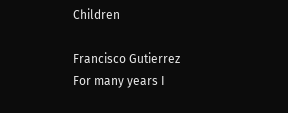Children

Francisco Gutierrez
For many years I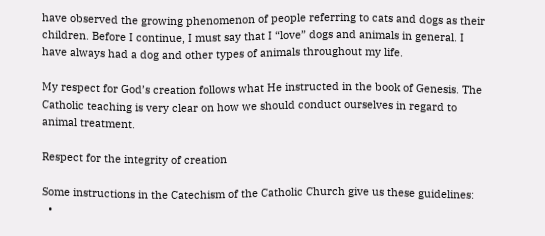have observed the growing phenomenon of people referring to cats and dogs as their children. Before I continue, I must say that I “love” dogs and animals in general. I have always had a dog and other types of animals throughout my life.

My respect for God’s creation follows what He instructed in the book of Genesis. The Catholic teaching is very clear on how we should conduct ourselves in regard to animal treatment.

Respect for the integrity of creation

Some instructions in the Catechism of the Catholic Church give us these guidelines:
  •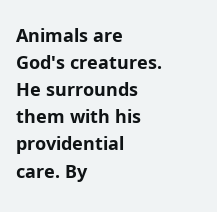Animals are God's creatures. He surrounds them with his providential care. By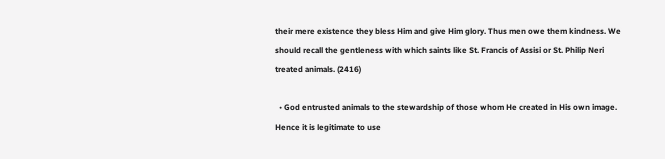their mere existence they bless Him and give Him glory. Thus men owe them kindness. We should recall the gentleness with which saints like St. Francis of Assisi or St. Philip Neri treated animals. (2416)

  • God entrusted animals to the stewardship of those whom He created in His own image. Hence it is legitimate to use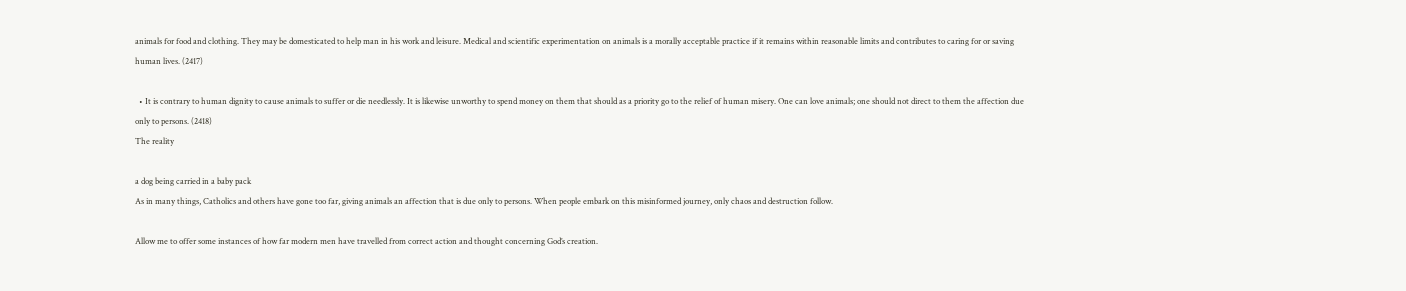animals for food and clothing. They may be domesticated to help man in his work and leisure. Medical and scientific experimentation on animals is a morally acceptable practice if it remains within reasonable limits and contributes to caring for or saving human lives. (2417)

  • It is contrary to human dignity to cause animals to suffer or die needlessly. It is likewise unworthy to spend money on them that should as a priority go to the relief of human misery. One can love animals; one should not direct to them the affection due only to persons. (2418)
The reality

a dog being carried in a baby pack
As in many things, Catholics and others have gone too far, giving animals an affection that is due only to persons. When people embark on this misinformed journey, only chaos and destruction follow.

Allow me to offer some instances of how far modern men have travelled from correct action and thought concerning God’s creation.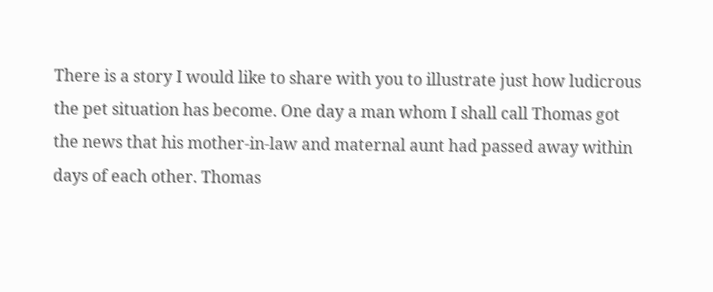There is a story I would like to share with you to illustrate just how ludicrous the pet situation has become. One day a man whom I shall call Thomas got the news that his mother-in-law and maternal aunt had passed away within days of each other. Thomas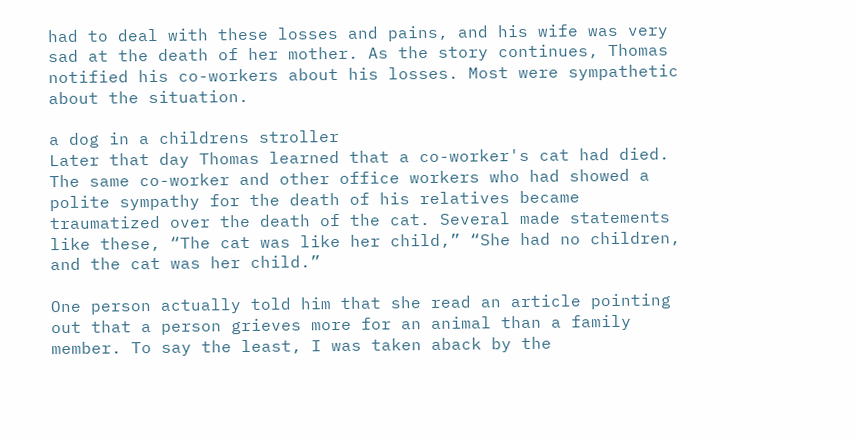had to deal with these losses and pains, and his wife was very sad at the death of her mother. As the story continues, Thomas notified his co-workers about his losses. Most were sympathetic about the situation.

a dog in a childrens stroller
Later that day Thomas learned that a co-worker's cat had died. The same co-worker and other office workers who had showed a polite sympathy for the death of his relatives became traumatized over the death of the cat. Several made statements like these, “The cat was like her child,” “She had no children, and the cat was her child.”

One person actually told him that she read an article pointing out that a person grieves more for an animal than a family member. To say the least, I was taken aback by the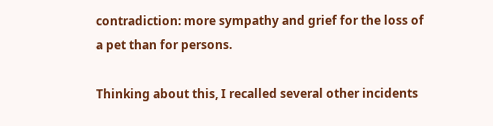contradiction: more sympathy and grief for the loss of a pet than for persons.

Thinking about this, I recalled several other incidents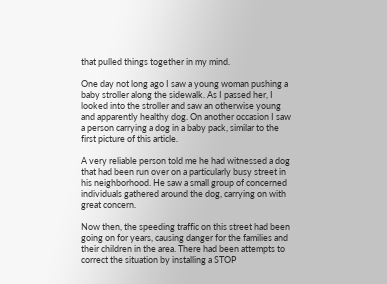that pulled things together in my mind.

One day not long ago I saw a young woman pushing a baby stroller along the sidewalk. As I passed her, I looked into the stroller and saw an otherwise young and apparently healthy dog. On another occasion I saw a person carrying a dog in a baby pack, similar to the first picture of this article.

A very reliable person told me he had witnessed a dog that had been run over on a particularly busy street in his neighborhood. He saw a small group of concerned individuals gathered around the dog, carrying on with great concern.

Now then, the speeding traffic on this street had been going on for years, causing danger for the families and their children in the area. There had been attempts to correct the situation by installing a STOP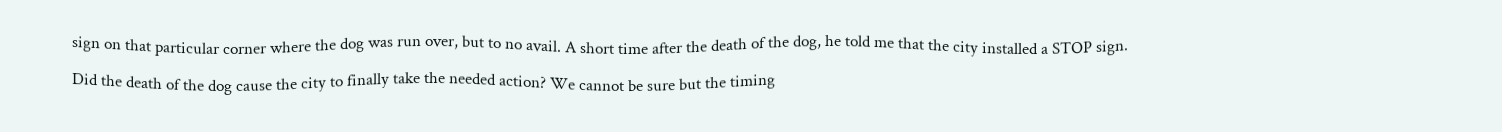sign on that particular corner where the dog was run over, but to no avail. A short time after the death of the dog, he told me that the city installed a STOP sign.

Did the death of the dog cause the city to finally take the needed action? We cannot be sure but the timing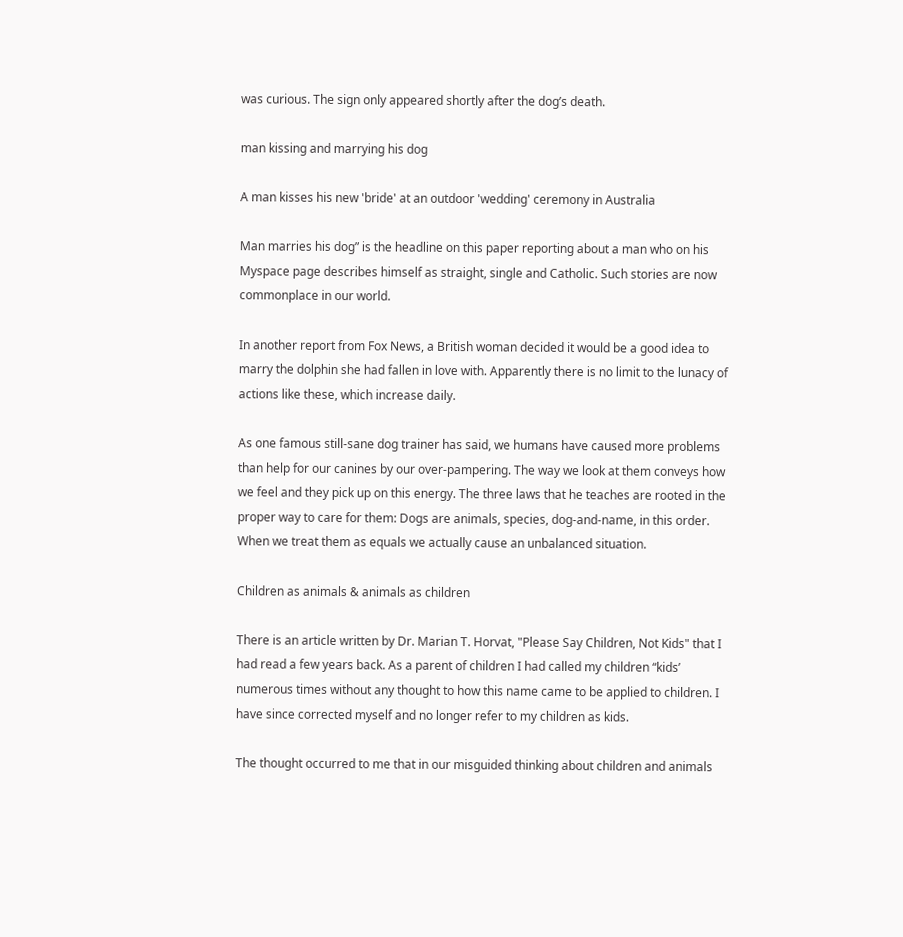was curious. The sign only appeared shortly after the dog’s death.

man kissing and marrying his dog

A man kisses his new 'bride' at an outdoor 'wedding' ceremony in Australia

Man marries his dog” is the headline on this paper reporting about a man who on his Myspace page describes himself as straight, single and Catholic. Such stories are now commonplace in our world.

In another report from Fox News, a British woman decided it would be a good idea to marry the dolphin she had fallen in love with. Apparently there is no limit to the lunacy of actions like these, which increase daily.

As one famous still-sane dog trainer has said, we humans have caused more problems than help for our canines by our over-pampering. The way we look at them conveys how we feel and they pick up on this energy. The three laws that he teaches are rooted in the proper way to care for them: Dogs are animals, species, dog-and-name, in this order. When we treat them as equals we actually cause an unbalanced situation.

Children as animals & animals as children

There is an article written by Dr. Marian T. Horvat, "Please Say Children, Not Kids" that I had read a few years back. As a parent of children I had called my children “kids’ numerous times without any thought to how this name came to be applied to children. I have since corrected myself and no longer refer to my children as kids.

The thought occurred to me that in our misguided thinking about children and animals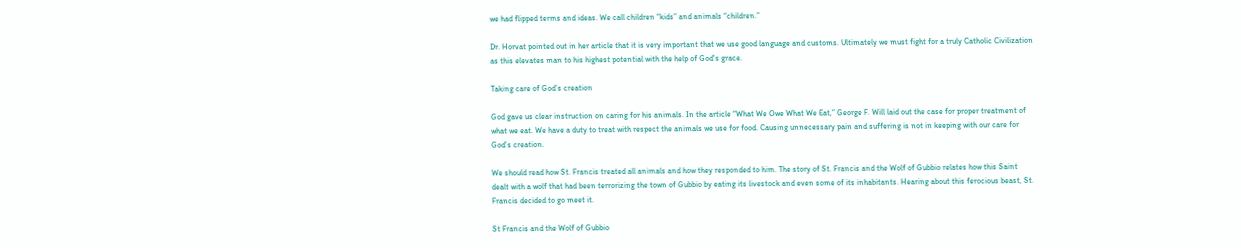we had flipped terms and ideas. We call children “kids” and animals “children.”

Dr. Horvat pointed out in her article that it is very important that we use good language and customs. Ultimately we must fight for a truly Catholic Civilization as this elevates man to his highest potential with the help of God's grace.

Taking care of God’s creation

God gave us clear instruction on caring for his animals. In the article “What We Owe What We Eat,” George F. Will laid out the case for proper treatment of what we eat. We have a duty to treat with respect the animals we use for food. Causing unnecessary pain and suffering is not in keeping with our care for God’s creation.

We should read how St. Francis treated all animals and how they responded to him. The story of St. Francis and the Wolf of Gubbio relates how this Saint dealt with a wolf that had been terrorizing the town of Gubbio by eating its livestock and even some of its inhabitants. Hearing about this ferocious beast, St. Francis decided to go meet it.

St Francis and the Wolf of Gubbio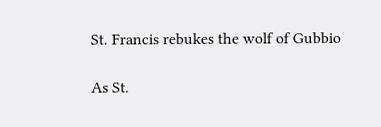St. Francis rebukes the wolf of Gubbio

As St.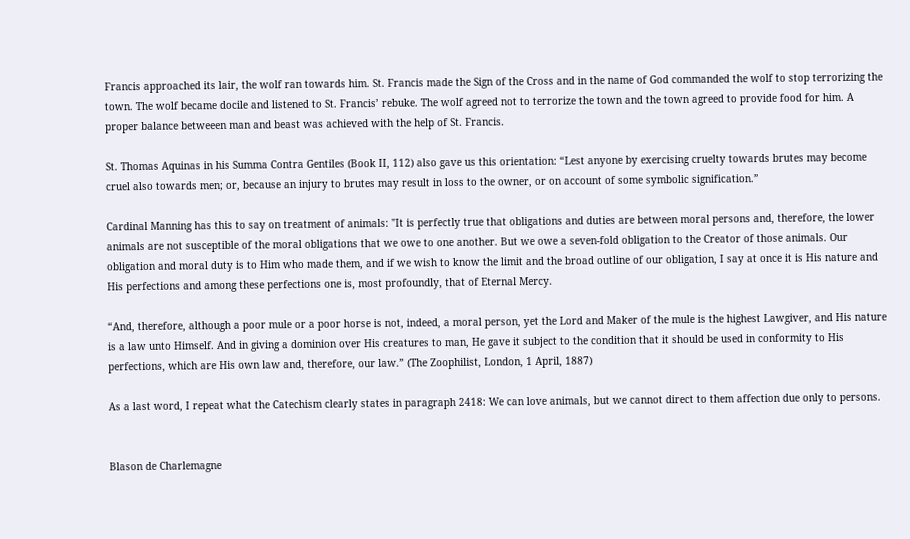Francis approached its lair, the wolf ran towards him. St. Francis made the Sign of the Cross and in the name of God commanded the wolf to stop terrorizing the town. The wolf became docile and listened to St. Francis’ rebuke. The wolf agreed not to terrorize the town and the town agreed to provide food for him. A proper balance betweeen man and beast was achieved with the help of St. Francis.

St. Thomas Aquinas in his Summa Contra Gentiles (Book II, 112) also gave us this orientation: “Lest anyone by exercising cruelty towards brutes may become cruel also towards men; or, because an injury to brutes may result in loss to the owner, or on account of some symbolic signification.”

Cardinal Manning has this to say on treatment of animals: "It is perfectly true that obligations and duties are between moral persons and, therefore, the lower animals are not susceptible of the moral obligations that we owe to one another. But we owe a seven-fold obligation to the Creator of those animals. Our obligation and moral duty is to Him who made them, and if we wish to know the limit and the broad outline of our obligation, I say at once it is His nature and His perfections and among these perfections one is, most profoundly, that of Eternal Mercy.

“And, therefore, although a poor mule or a poor horse is not, indeed, a moral person, yet the Lord and Maker of the mule is the highest Lawgiver, and His nature is a law unto Himself. And in giving a dominion over His creatures to man, He gave it subject to the condition that it should be used in conformity to His perfections, which are His own law and, therefore, our law.” (The Zoophilist, London, 1 April, 1887)

As a last word, I repeat what the Catechism clearly states in paragraph 2418: We can love animals, but we cannot direct to them affection due only to persons.


Blason de Charlemagne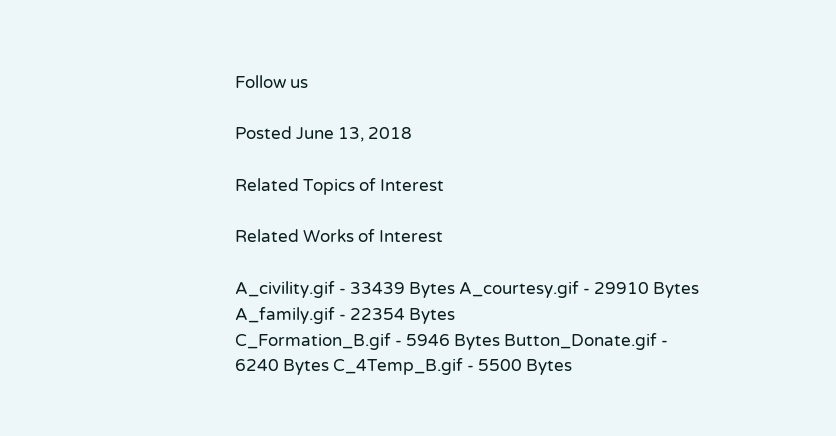Follow us

Posted June 13, 2018

Related Topics of Interest

Related Works of Interest

A_civility.gif - 33439 Bytes A_courtesy.gif - 29910 Bytes A_family.gif - 22354 Bytes
C_Formation_B.gif - 5946 Bytes Button_Donate.gif - 6240 Bytes C_4Temp_B.gif - 5500 Bytes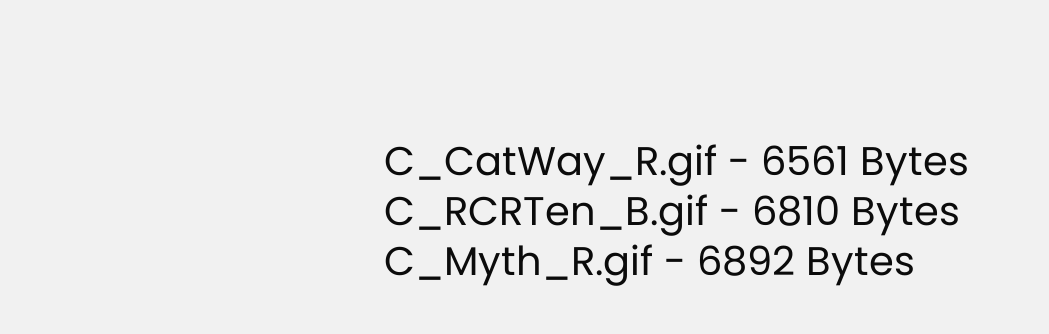C_CatWay_R.gif - 6561 Bytes C_RCRTen_B.gif - 6810 Bytes C_Myth_R.gif - 6892 Bytes